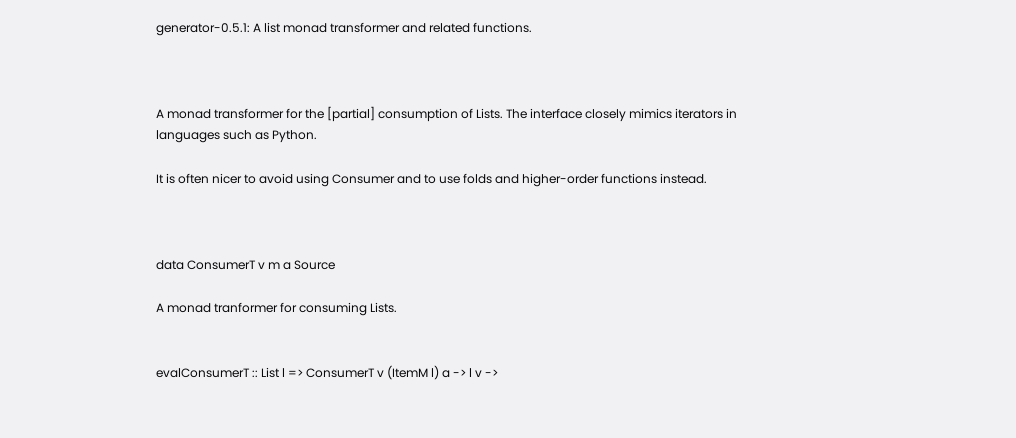generator-0.5.1: A list monad transformer and related functions.



A monad transformer for the [partial] consumption of Lists. The interface closely mimics iterators in languages such as Python.

It is often nicer to avoid using Consumer and to use folds and higher-order functions instead.



data ConsumerT v m a Source

A monad tranformer for consuming Lists.


evalConsumerT :: List l => ConsumerT v (ItemM l) a -> l v ->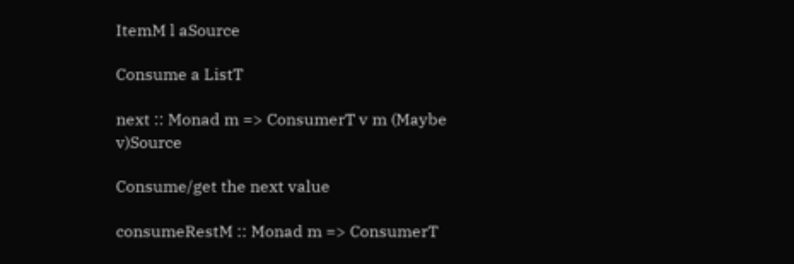ItemM l aSource

Consume a ListT

next :: Monad m => ConsumerT v m (Maybe v)Source

Consume/get the next value

consumeRestM :: Monad m => ConsumerT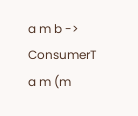a m b -> ConsumerT a m (m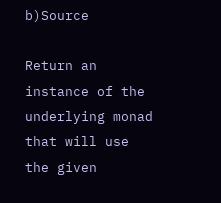b)Source

Return an instance of the underlying monad that will use the given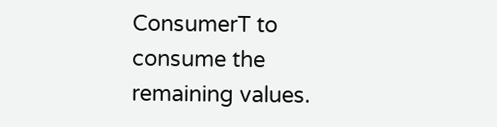ConsumerT to consume the remaining values.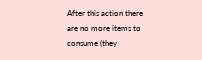After this action there are no more items to consume (they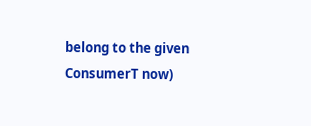belong to the given ConsumerT now)